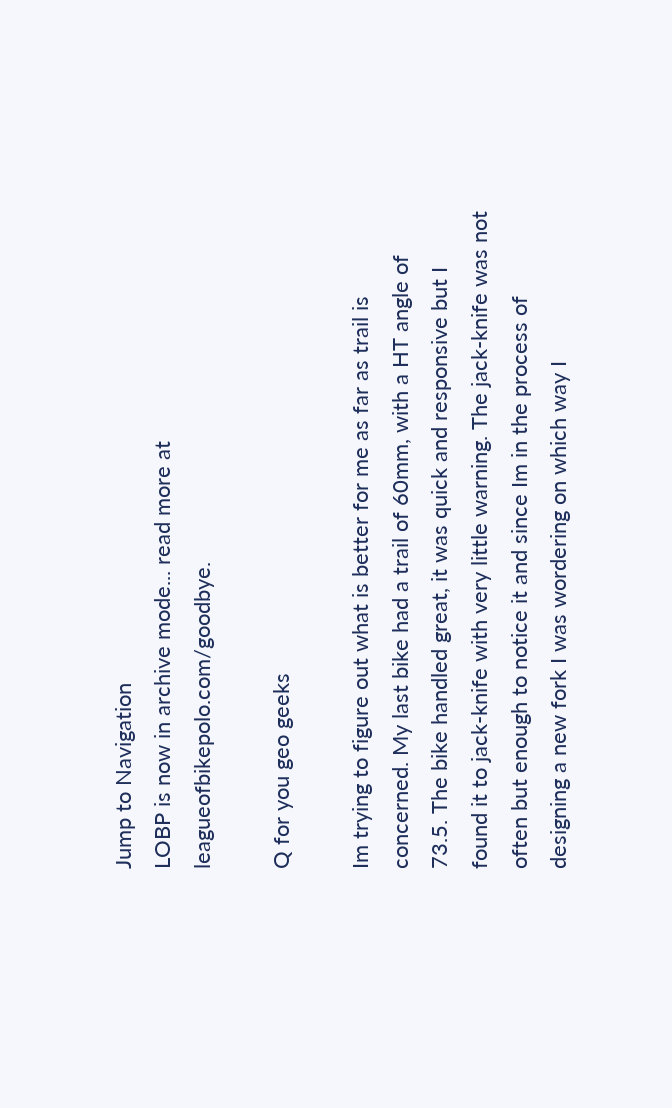Jump to Navigation
LOBP is now in archive mode... read more at leagueofbikepolo.com/goodbye.

Q for you geo geeks

Im trying to figure out what is better for me as far as trail is concerned. My last bike had a trail of 60mm, with a HT angle of 73.5. The bike handled great, it was quick and responsive but I found it to jack-knife with very little warning. The jack-knife was not often but enough to notice it and since Im in the process of designing a new fork I was wordering on which way I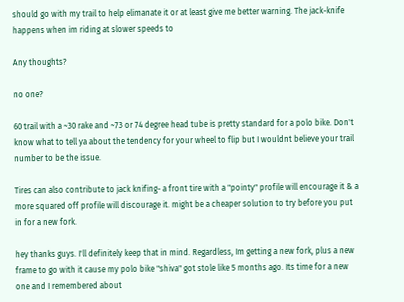should go with my trail to help elimanate it or at least give me better warning. The jack-knife happens when im riding at slower speeds to

Any thoughts?

no one?

60 trail with a ~30 rake and ~73 or 74 degree head tube is pretty standard for a polo bike. Don't know what to tell ya about the tendency for your wheel to flip but I wouldnt believe your trail number to be the issue.

Tires can also contribute to jack knifing- a front tire with a "pointy" profile will encourage it & a more squared off profile will discourage it. might be a cheaper solution to try before you put in for a new fork.

hey thanks guys. I'll definitely keep that in mind. Regardless, Im getting a new fork, plus a new frame to go with it cause my polo bike "shiva" got stole like 5 months ago. Its time for a new one and I remembered about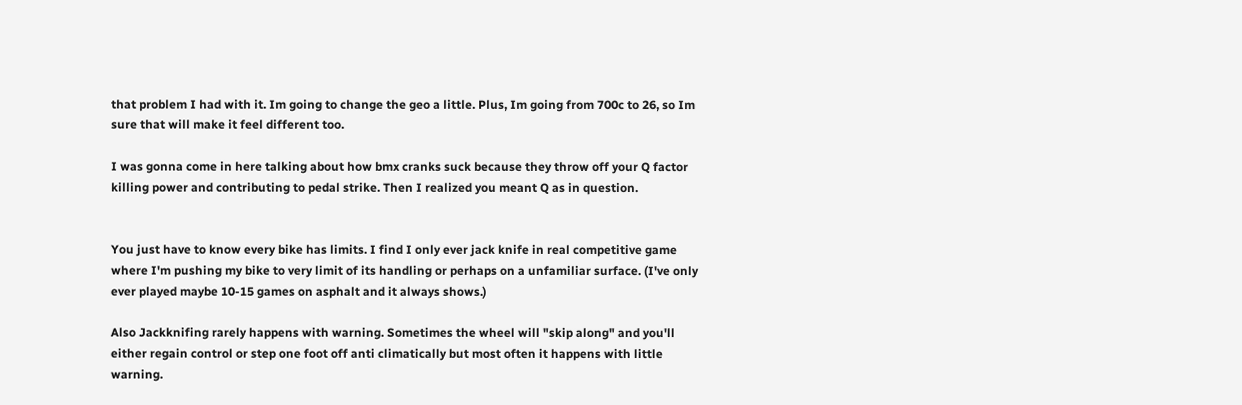that problem I had with it. Im going to change the geo a little. Plus, Im going from 700c to 26, so Im sure that will make it feel different too.

I was gonna come in here talking about how bmx cranks suck because they throw off your Q factor killing power and contributing to pedal strike. Then I realized you meant Q as in question.


You just have to know every bike has limits. I find I only ever jack knife in real competitive game where I'm pushing my bike to very limit of its handling or perhaps on a unfamiliar surface. (I've only ever played maybe 10-15 games on asphalt and it always shows.)

Also Jackknifing rarely happens with warning. Sometimes the wheel will "skip along" and you'll either regain control or step one foot off anti climatically but most often it happens with little warning.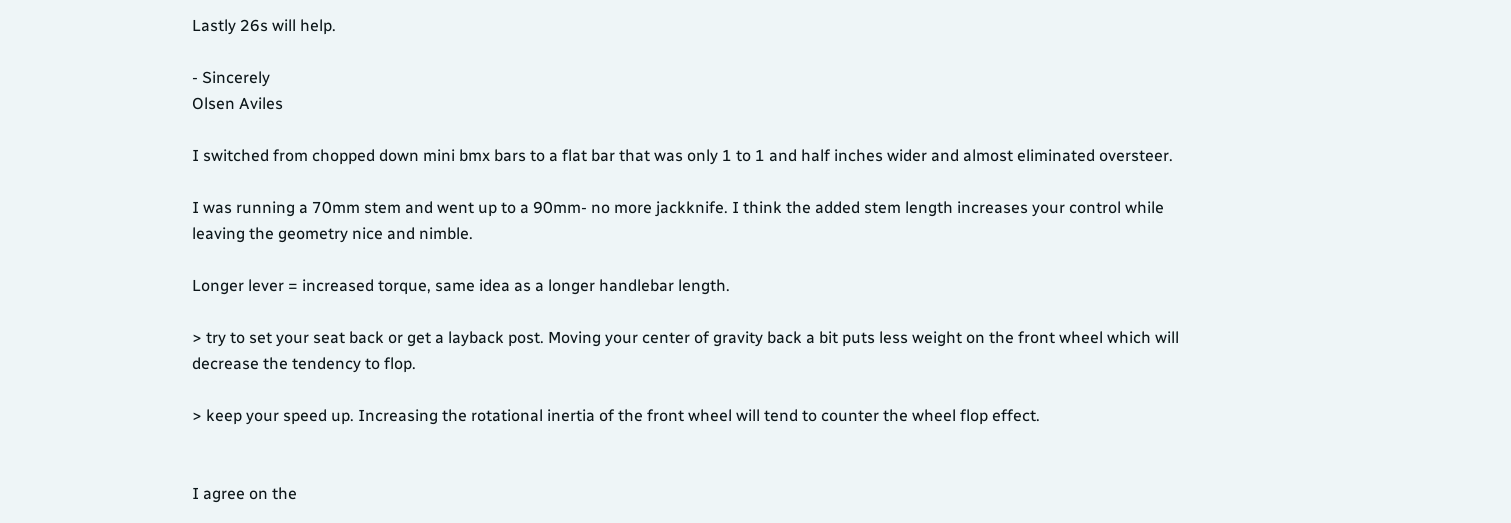Lastly 26s will help.

- Sincerely
Olsen Aviles

I switched from chopped down mini bmx bars to a flat bar that was only 1 to 1 and half inches wider and almost eliminated oversteer.

I was running a 70mm stem and went up to a 90mm- no more jackknife. I think the added stem length increases your control while leaving the geometry nice and nimble.

Longer lever = increased torque, same idea as a longer handlebar length.

> try to set your seat back or get a layback post. Moving your center of gravity back a bit puts less weight on the front wheel which will decrease the tendency to flop.

> keep your speed up. Increasing the rotational inertia of the front wheel will tend to counter the wheel flop effect.


I agree on the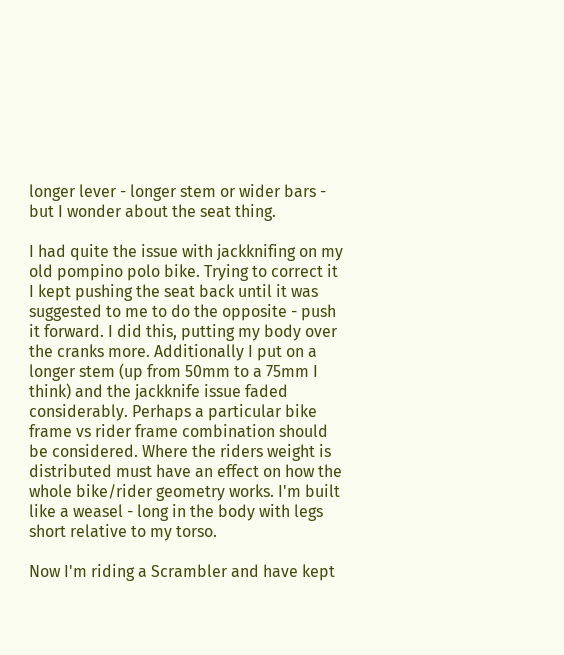longer lever - longer stem or wider bars - but I wonder about the seat thing.

I had quite the issue with jackknifing on my old pompino polo bike. Trying to correct it I kept pushing the seat back until it was suggested to me to do the opposite - push it forward. I did this, putting my body over the cranks more. Additionally I put on a longer stem (up from 50mm to a 75mm I think) and the jackknife issue faded considerably. Perhaps a particular bike frame vs rider frame combination should be considered. Where the riders weight is distributed must have an effect on how the whole bike/rider geometry works. I'm built like a weasel - long in the body with legs short relative to my torso.

Now I'm riding a Scrambler and have kept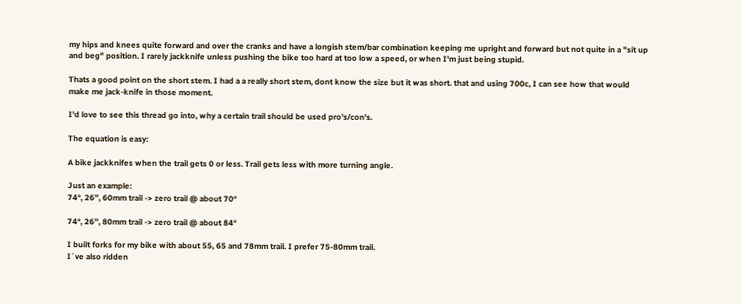my hips and knees quite forward and over the cranks and have a longish stem/bar combination keeping me upright and forward but not quite in a "sit up and beg" position. I rarely jackknife unless pushing the bike too hard at too low a speed, or when I'm just being stupid.

Thats a good point on the short stem. I had a a really short stem, dont know the size but it was short. that and using 700c, I can see how that would make me jack-knife in those moment.

I'd love to see this thread go into, why a certain trail should be used pro's/con's.

The equation is easy:

A bike jackknifes when the trail gets 0 or less. Trail gets less with more turning angle.

Just an example:
74°, 26'', 60mm trail -> zero trail @ about 70°

74°, 26'', 80mm trail -> zero trail @ about 84°

I built forks for my bike with about 55, 65 and 78mm trail. I prefer 75-80mm trail.
I´ve also ridden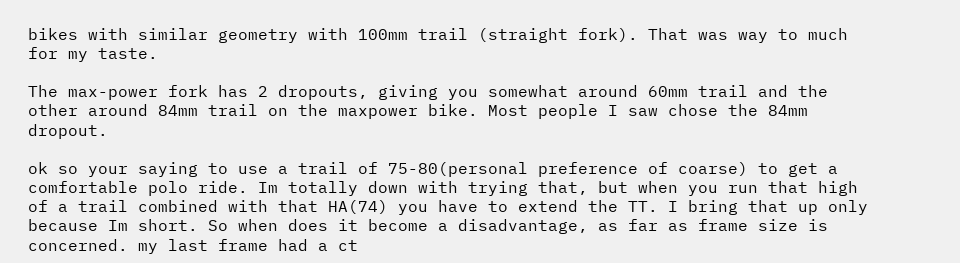bikes with similar geometry with 100mm trail (straight fork). That was way to much for my taste.

The max-power fork has 2 dropouts, giving you somewhat around 60mm trail and the other around 84mm trail on the maxpower bike. Most people I saw chose the 84mm dropout.

ok so your saying to use a trail of 75-80(personal preference of coarse) to get a comfortable polo ride. Im totally down with trying that, but when you run that high of a trail combined with that HA(74) you have to extend the TT. I bring that up only because Im short. So when does it become a disadvantage, as far as frame size is concerned. my last frame had a ct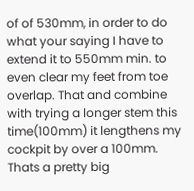of of 530mm, in order to do what your saying I have to extend it to 550mm min. to even clear my feet from toe overlap. That and combine with trying a longer stem this time(100mm) it lengthens my cockpit by over a 100mm. Thats a pretty big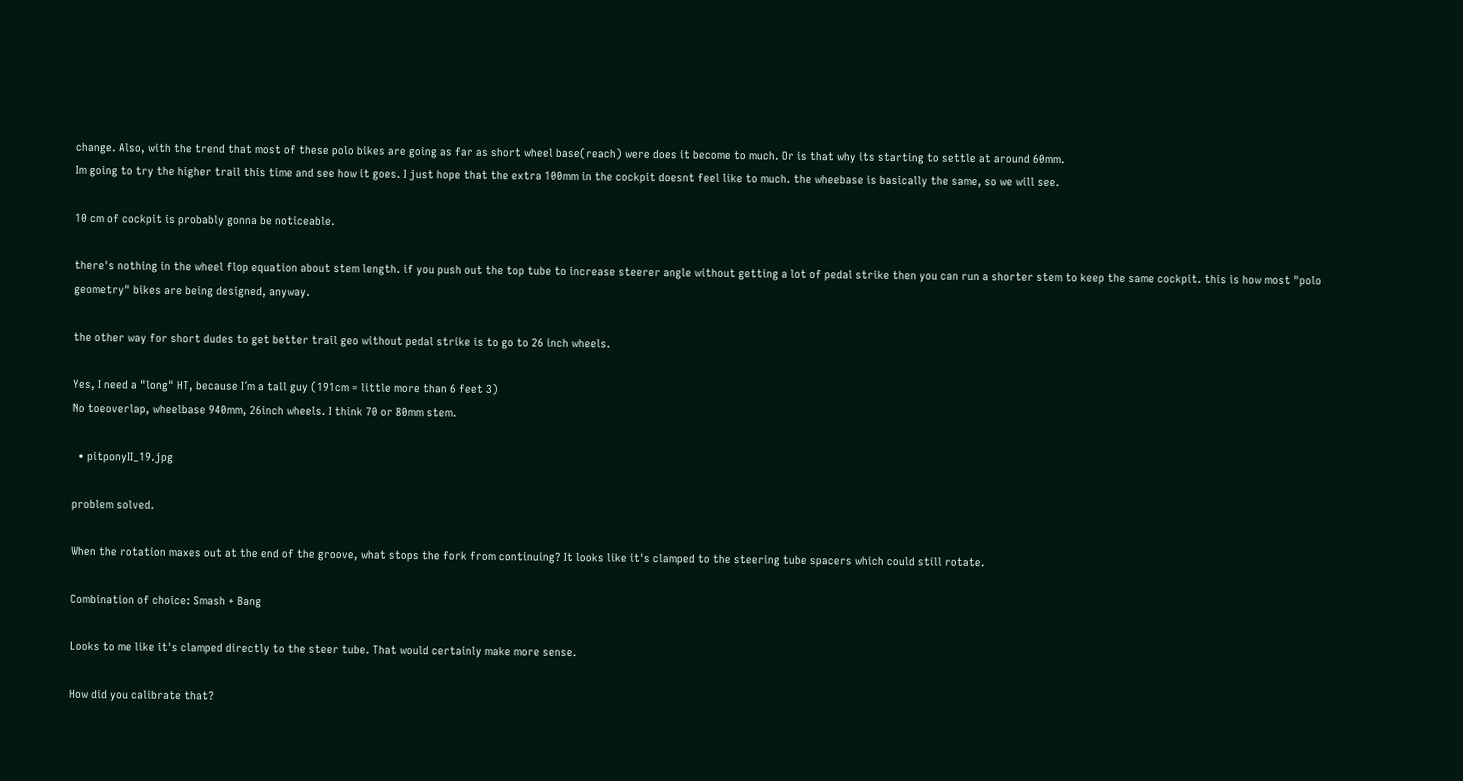change. Also, with the trend that most of these polo bikes are going as far as short wheel base(reach) were does it become to much. Or is that why its starting to settle at around 60mm.
Im going to try the higher trail this time and see how it goes. I just hope that the extra 100mm in the cockpit doesnt feel like to much. the wheebase is basically the same, so we will see.

10 cm of cockpit is probably gonna be noticeable.

there's nothing in the wheel flop equation about stem length. if you push out the top tube to increase steerer angle without getting a lot of pedal strike then you can run a shorter stem to keep the same cockpit. this is how most "polo geometry" bikes are being designed, anyway.

the other way for short dudes to get better trail geo without pedal strike is to go to 26 inch wheels.

Yes, I need a "long" HT, because I´m a tall guy (191cm = little more than 6 feet 3)
No toeoverlap, wheelbase 940mm, 26inch wheels. I think 70 or 80mm stem.

  • pitponyII_19.jpg

problem solved.

When the rotation maxes out at the end of the groove, what stops the fork from continuing? It looks like it's clamped to the steering tube spacers which could still rotate.

Combination of choice: Smash + Bang

Looks to me like it's clamped directly to the steer tube. That would certainly make more sense.

How did you calibrate that?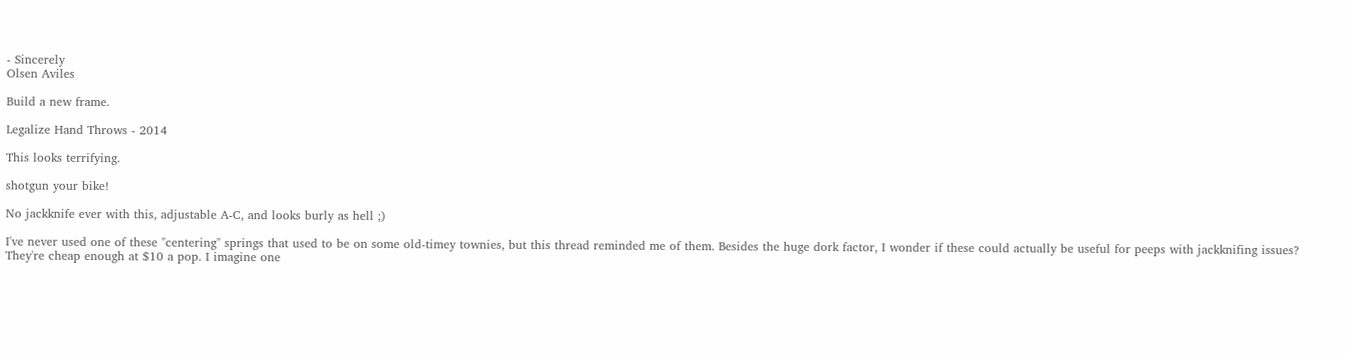- Sincerely
Olsen Aviles

Build a new frame.

Legalize Hand Throws - 2014

This looks terrifying.

shotgun your bike!

No jackknife ever with this, adjustable A-C, and looks burly as hell ;)

I've never used one of these "centering" springs that used to be on some old-timey townies, but this thread reminded me of them. Besides the huge dork factor, I wonder if these could actually be useful for peeps with jackknifing issues? They're cheap enough at $10 a pop. I imagine one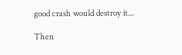good crash would destroy it...

Then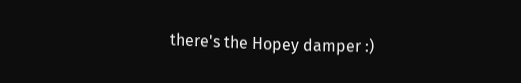there's the Hopey damper :)